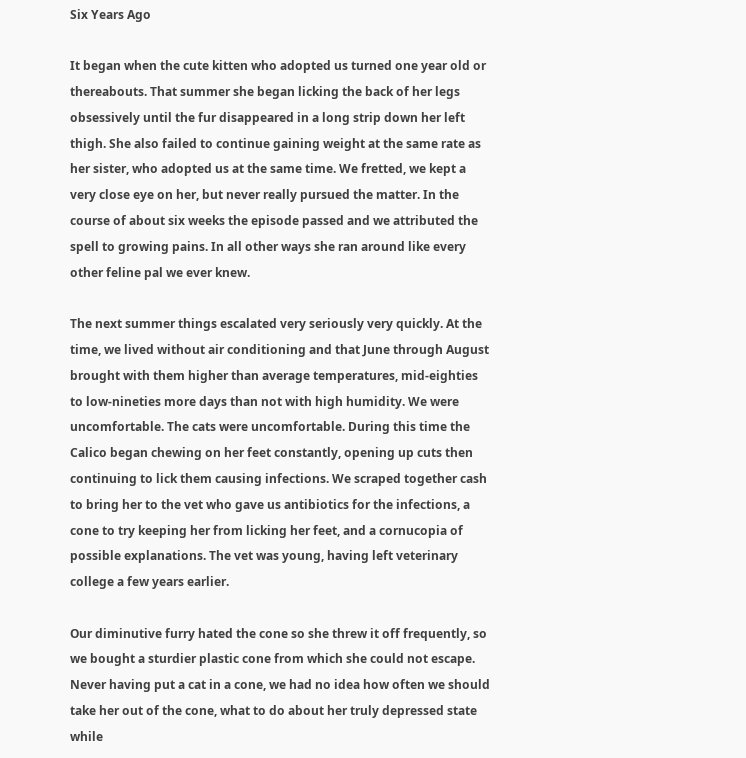Six Years Ago

It began when the cute kitten who adopted us turned one year old or thereabouts. That summer she began licking the back of her legs obsessively until the fur disappeared in a long strip down her left thigh. She also failed to continue gaining weight at the same rate as her sister, who adopted us at the same time. We fretted, we kept a very close eye on her, but never really pursued the matter. In the course of about six weeks the episode passed and we attributed the spell to growing pains. In all other ways she ran around like every other feline pal we ever knew.

The next summer things escalated very seriously very quickly. At the time, we lived without air conditioning and that June through August brought with them higher than average temperatures, mid-eighties to low-nineties more days than not with high humidity. We were uncomfortable. The cats were uncomfortable. During this time the Calico began chewing on her feet constantly, opening up cuts then continuing to lick them causing infections. We scraped together cash to bring her to the vet who gave us antibiotics for the infections, a cone to try keeping her from licking her feet, and a cornucopia of possible explanations. The vet was young, having left veterinary college a few years earlier.

Our diminutive furry hated the cone so she threw it off frequently, so we bought a sturdier plastic cone from which she could not escape. Never having put a cat in a cone, we had no idea how often we should take her out of the cone, what to do about her truly depressed state while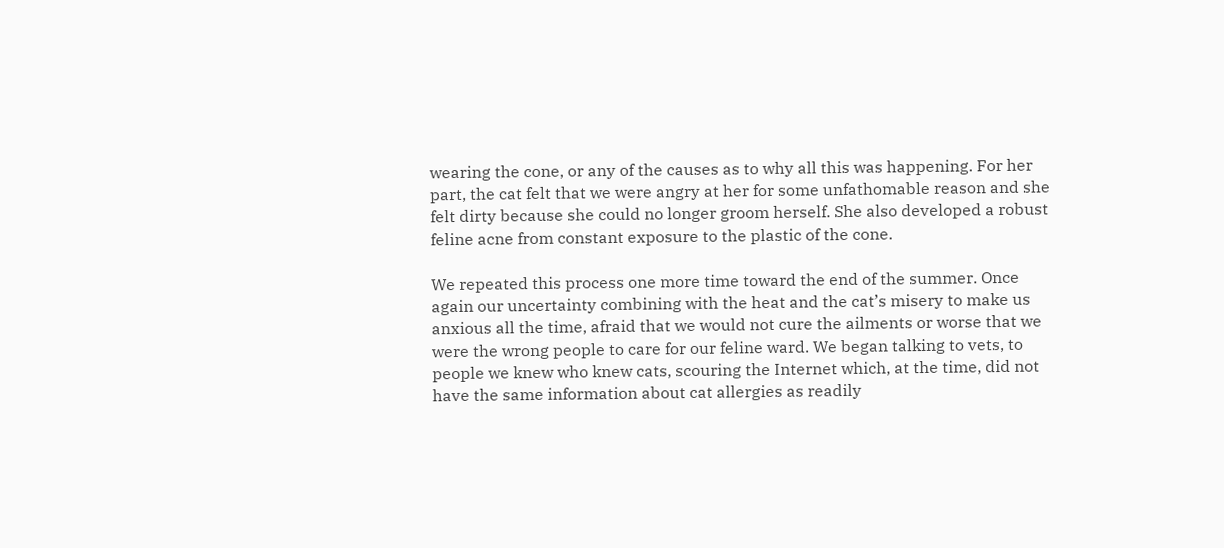wearing the cone, or any of the causes as to why all this was happening. For her part, the cat felt that we were angry at her for some unfathomable reason and she felt dirty because she could no longer groom herself. She also developed a robust feline acne from constant exposure to the plastic of the cone.

We repeated this process one more time toward the end of the summer. Once again our uncertainty combining with the heat and the cat’s misery to make us anxious all the time, afraid that we would not cure the ailments or worse that we were the wrong people to care for our feline ward. We began talking to vets, to people we knew who knew cats, scouring the Internet which, at the time, did not have the same information about cat allergies as readily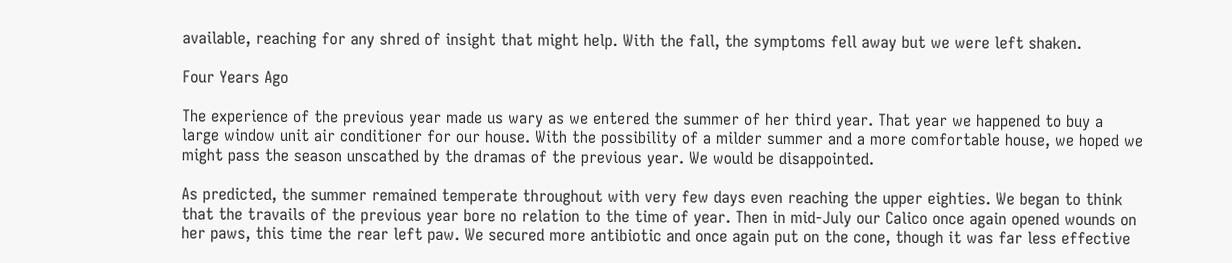available, reaching for any shred of insight that might help. With the fall, the symptoms fell away but we were left shaken.

Four Years Ago

The experience of the previous year made us wary as we entered the summer of her third year. That year we happened to buy a large window unit air conditioner for our house. With the possibility of a milder summer and a more comfortable house, we hoped we might pass the season unscathed by the dramas of the previous year. We would be disappointed.

As predicted, the summer remained temperate throughout with very few days even reaching the upper eighties. We began to think that the travails of the previous year bore no relation to the time of year. Then in mid-July our Calico once again opened wounds on her paws, this time the rear left paw. We secured more antibiotic and once again put on the cone, though it was far less effective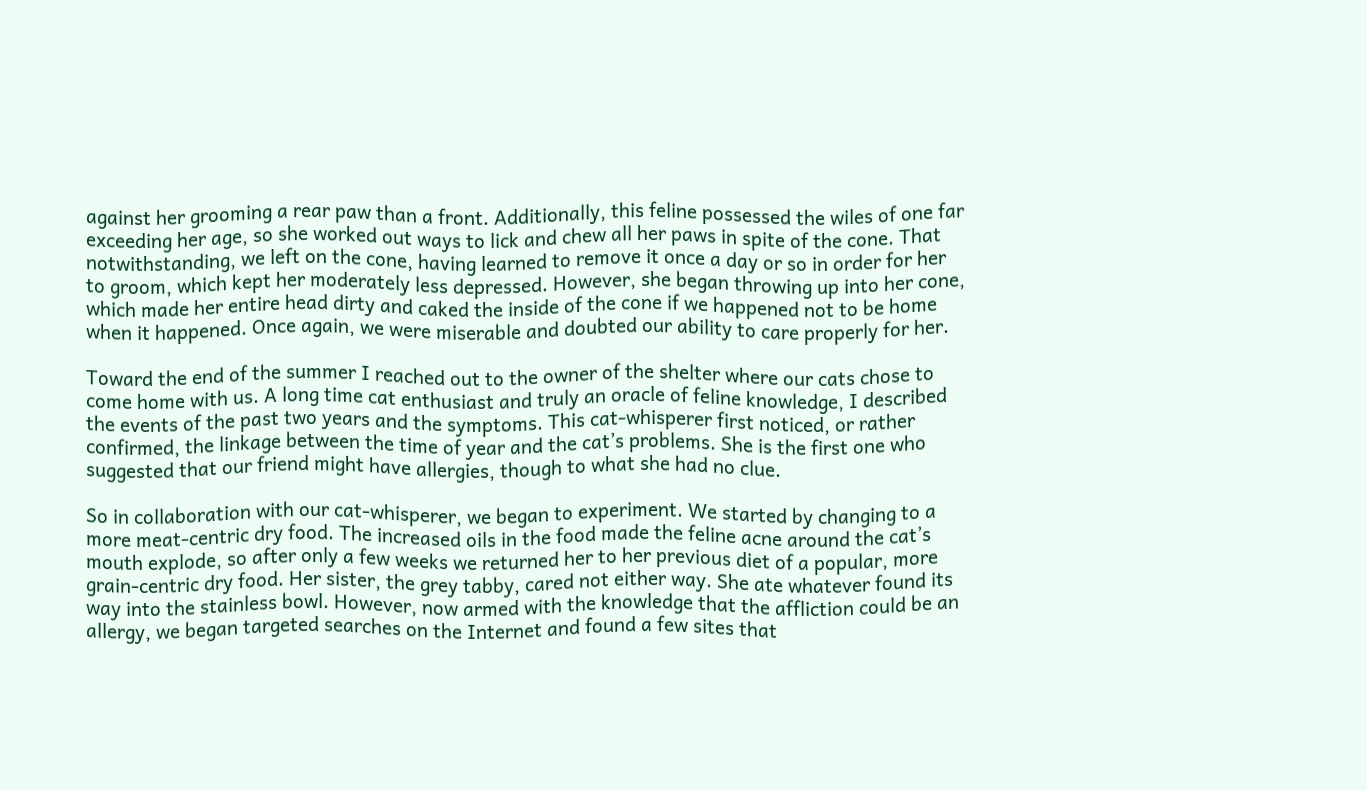against her grooming a rear paw than a front. Additionally, this feline possessed the wiles of one far exceeding her age, so she worked out ways to lick and chew all her paws in spite of the cone. That notwithstanding, we left on the cone, having learned to remove it once a day or so in order for her to groom, which kept her moderately less depressed. However, she began throwing up into her cone, which made her entire head dirty and caked the inside of the cone if we happened not to be home when it happened. Once again, we were miserable and doubted our ability to care properly for her.

Toward the end of the summer I reached out to the owner of the shelter where our cats chose to come home with us. A long time cat enthusiast and truly an oracle of feline knowledge, I described the events of the past two years and the symptoms. This cat-whisperer first noticed, or rather confirmed, the linkage between the time of year and the cat’s problems. She is the first one who suggested that our friend might have allergies, though to what she had no clue.

So in collaboration with our cat-whisperer, we began to experiment. We started by changing to a more meat-centric dry food. The increased oils in the food made the feline acne around the cat’s mouth explode, so after only a few weeks we returned her to her previous diet of a popular, more grain-centric dry food. Her sister, the grey tabby, cared not either way. She ate whatever found its way into the stainless bowl. However, now armed with the knowledge that the affliction could be an allergy, we began targeted searches on the Internet and found a few sites that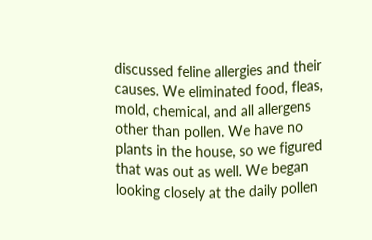discussed feline allergies and their causes. We eliminated food, fleas, mold, chemical, and all allergens other than pollen. We have no plants in the house, so we figured that was out as well. We began looking closely at the daily pollen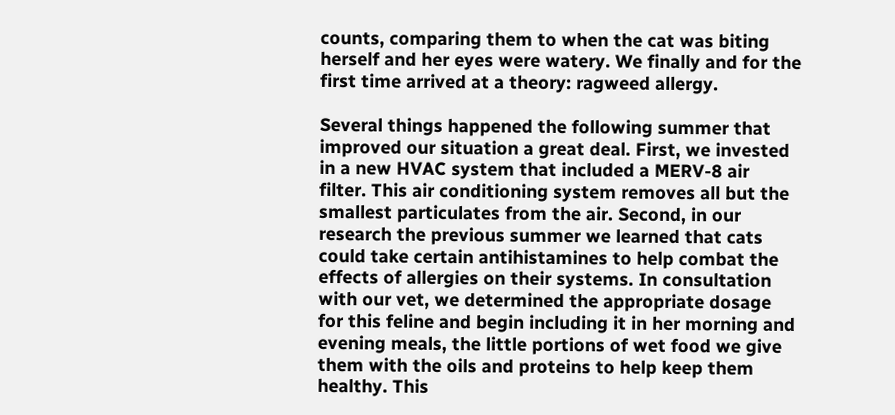counts, comparing them to when the cat was biting herself and her eyes were watery. We finally and for the first time arrived at a theory: ragweed allergy.

Several things happened the following summer that improved our situation a great deal. First, we invested in a new HVAC system that included a MERV-8 air filter. This air conditioning system removes all but the smallest particulates from the air. Second, in our research the previous summer we learned that cats could take certain antihistamines to help combat the effects of allergies on their systems. In consultation with our vet, we determined the appropriate dosage for this feline and begin including it in her morning and evening meals, the little portions of wet food we give them with the oils and proteins to help keep them healthy. This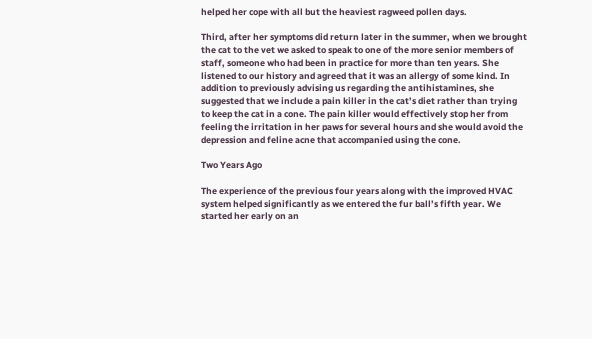helped her cope with all but the heaviest ragweed pollen days.

Third, after her symptoms did return later in the summer, when we brought the cat to the vet we asked to speak to one of the more senior members of staff, someone who had been in practice for more than ten years. She listened to our history and agreed that it was an allergy of some kind. In addition to previously advising us regarding the antihistamines, she suggested that we include a pain killer in the cat’s diet rather than trying to keep the cat in a cone. The pain killer would effectively stop her from feeling the irritation in her paws for several hours and she would avoid the depression and feline acne that accompanied using the cone.

Two Years Ago

The experience of the previous four years along with the improved HVAC system helped significantly as we entered the fur ball’s fifth year. We started her early on an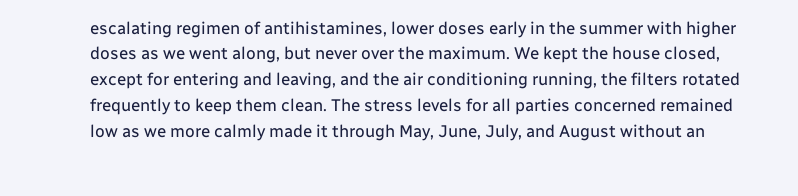escalating regimen of antihistamines, lower doses early in the summer with higher doses as we went along, but never over the maximum. We kept the house closed, except for entering and leaving, and the air conditioning running, the filters rotated frequently to keep them clean. The stress levels for all parties concerned remained low as we more calmly made it through May, June, July, and August without an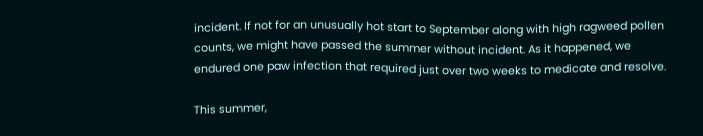incident. If not for an unusually hot start to September along with high ragweed pollen counts, we might have passed the summer without incident. As it happened, we endured one paw infection that required just over two weeks to medicate and resolve.

This summer,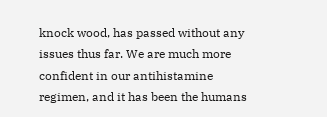knock wood, has passed without any issues thus far. We are much more confident in our antihistamine regimen, and it has been the humans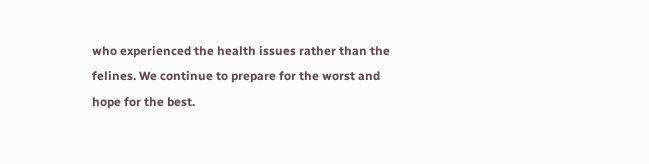who experienced the health issues rather than the felines. We continue to prepare for the worst and hope for the best.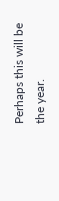Perhaps this will be the year.